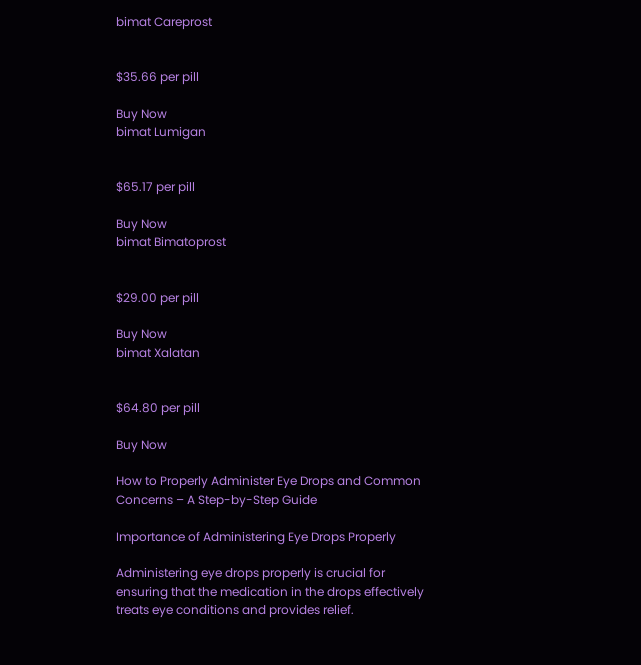bimat Careprost


$35.66 per pill

Buy Now
bimat Lumigan


$65.17 per pill

Buy Now
bimat Bimatoprost


$29.00 per pill

Buy Now
bimat Xalatan


$64.80 per pill

Buy Now

How to Properly Administer Eye Drops and Common Concerns – A Step-by-Step Guide

Importance of Administering Eye Drops Properly

Administering eye drops properly is crucial for ensuring that the medication in the drops effectively treats eye conditions and provides relief.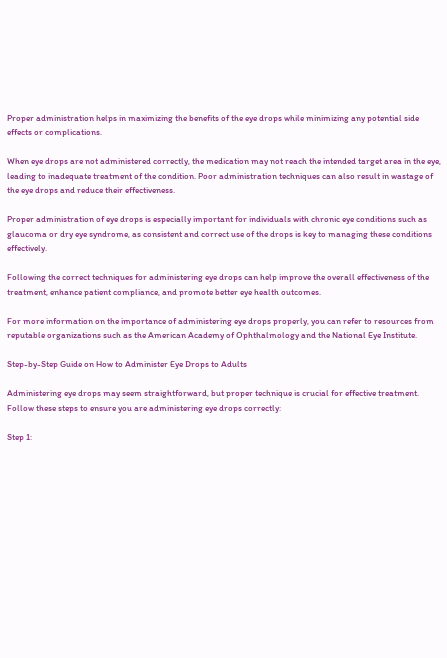Proper administration helps in maximizing the benefits of the eye drops while minimizing any potential side effects or complications.

When eye drops are not administered correctly, the medication may not reach the intended target area in the eye, leading to inadequate treatment of the condition. Poor administration techniques can also result in wastage of the eye drops and reduce their effectiveness.

Proper administration of eye drops is especially important for individuals with chronic eye conditions such as glaucoma or dry eye syndrome, as consistent and correct use of the drops is key to managing these conditions effectively.

Following the correct techniques for administering eye drops can help improve the overall effectiveness of the treatment, enhance patient compliance, and promote better eye health outcomes.

For more information on the importance of administering eye drops properly, you can refer to resources from reputable organizations such as the American Academy of Ophthalmology and the National Eye Institute.

Step-by-Step Guide on How to Administer Eye Drops to Adults

Administering eye drops may seem straightforward, but proper technique is crucial for effective treatment. Follow these steps to ensure you are administering eye drops correctly:

Step 1: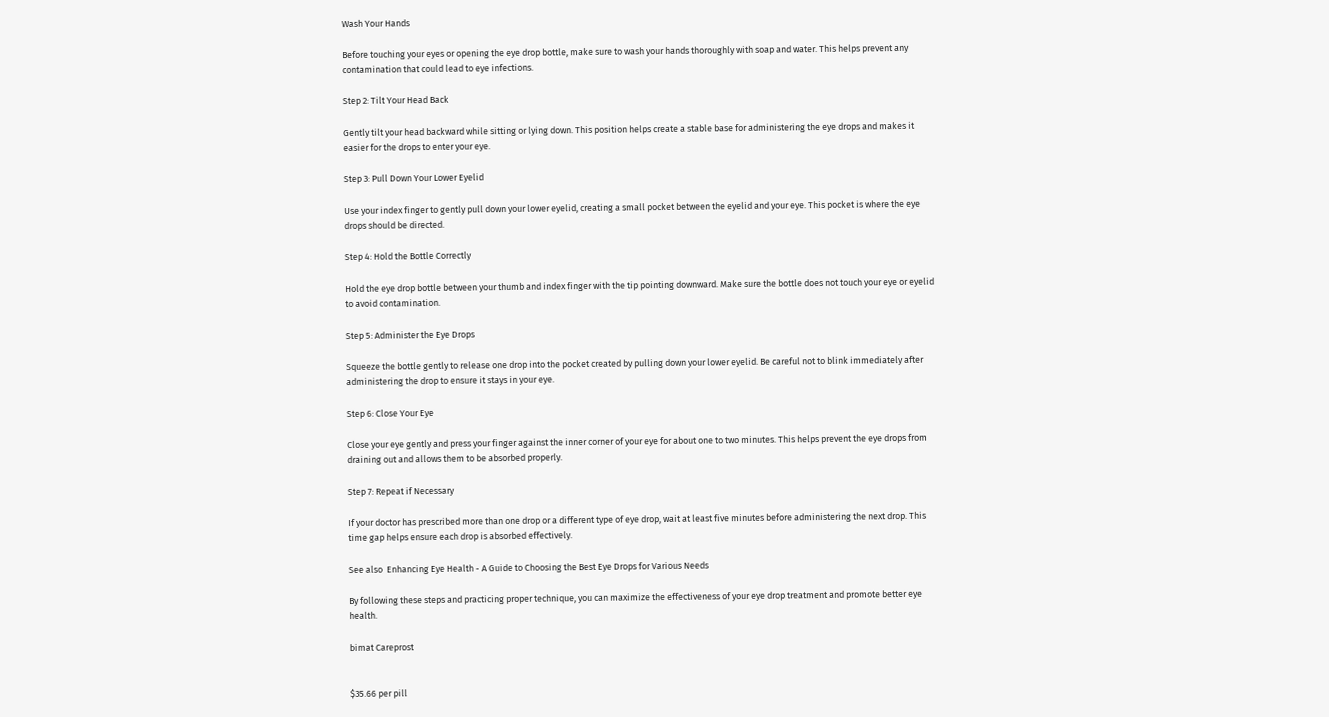Wash Your Hands

Before touching your eyes or opening the eye drop bottle, make sure to wash your hands thoroughly with soap and water. This helps prevent any contamination that could lead to eye infections.

Step 2: Tilt Your Head Back

Gently tilt your head backward while sitting or lying down. This position helps create a stable base for administering the eye drops and makes it easier for the drops to enter your eye.

Step 3: Pull Down Your Lower Eyelid

Use your index finger to gently pull down your lower eyelid, creating a small pocket between the eyelid and your eye. This pocket is where the eye drops should be directed.

Step 4: Hold the Bottle Correctly

Hold the eye drop bottle between your thumb and index finger with the tip pointing downward. Make sure the bottle does not touch your eye or eyelid to avoid contamination.

Step 5: Administer the Eye Drops

Squeeze the bottle gently to release one drop into the pocket created by pulling down your lower eyelid. Be careful not to blink immediately after administering the drop to ensure it stays in your eye.

Step 6: Close Your Eye

Close your eye gently and press your finger against the inner corner of your eye for about one to two minutes. This helps prevent the eye drops from draining out and allows them to be absorbed properly.

Step 7: Repeat if Necessary

If your doctor has prescribed more than one drop or a different type of eye drop, wait at least five minutes before administering the next drop. This time gap helps ensure each drop is absorbed effectively.

See also  Enhancing Eye Health - A Guide to Choosing the Best Eye Drops for Various Needs

By following these steps and practicing proper technique, you can maximize the effectiveness of your eye drop treatment and promote better eye health.

bimat Careprost


$35.66 per pill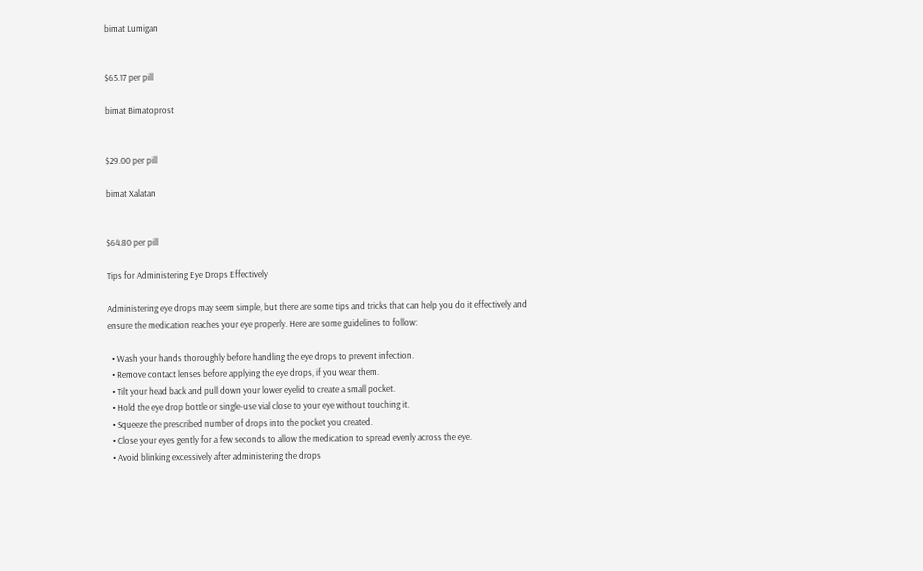bimat Lumigan


$65.17 per pill

bimat Bimatoprost


$29.00 per pill

bimat Xalatan


$64.80 per pill

Tips for Administering Eye Drops Effectively

Administering eye drops may seem simple, but there are some tips and tricks that can help you do it effectively and ensure the medication reaches your eye properly. Here are some guidelines to follow:

  • Wash your hands thoroughly before handling the eye drops to prevent infection.
  • Remove contact lenses before applying the eye drops, if you wear them.
  • Tilt your head back and pull down your lower eyelid to create a small pocket.
  • Hold the eye drop bottle or single-use vial close to your eye without touching it.
  • Squeeze the prescribed number of drops into the pocket you created.
  • Close your eyes gently for a few seconds to allow the medication to spread evenly across the eye.
  • Avoid blinking excessively after administering the drops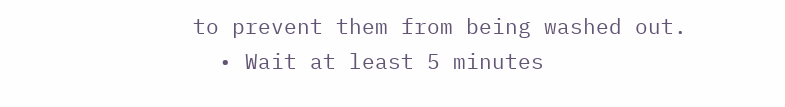to prevent them from being washed out.
  • Wait at least 5 minutes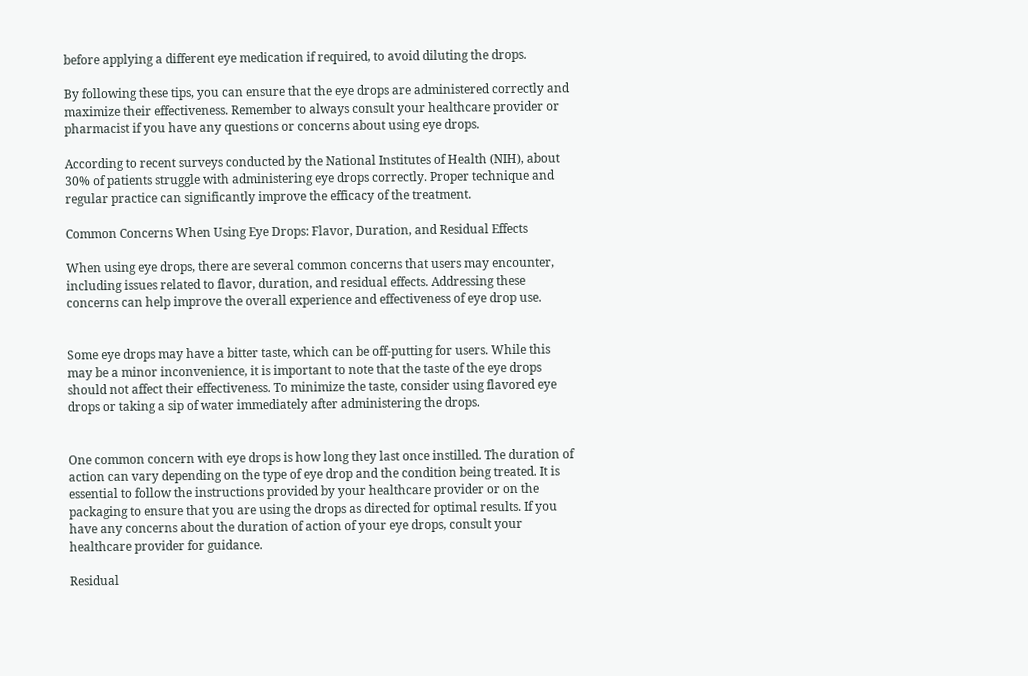before applying a different eye medication if required, to avoid diluting the drops.

By following these tips, you can ensure that the eye drops are administered correctly and maximize their effectiveness. Remember to always consult your healthcare provider or pharmacist if you have any questions or concerns about using eye drops.

According to recent surveys conducted by the National Institutes of Health (NIH), about 30% of patients struggle with administering eye drops correctly. Proper technique and regular practice can significantly improve the efficacy of the treatment.

Common Concerns When Using Eye Drops: Flavor, Duration, and Residual Effects

When using eye drops, there are several common concerns that users may encounter, including issues related to flavor, duration, and residual effects. Addressing these concerns can help improve the overall experience and effectiveness of eye drop use.


Some eye drops may have a bitter taste, which can be off-putting for users. While this may be a minor inconvenience, it is important to note that the taste of the eye drops should not affect their effectiveness. To minimize the taste, consider using flavored eye drops or taking a sip of water immediately after administering the drops.


One common concern with eye drops is how long they last once instilled. The duration of action can vary depending on the type of eye drop and the condition being treated. It is essential to follow the instructions provided by your healthcare provider or on the packaging to ensure that you are using the drops as directed for optimal results. If you have any concerns about the duration of action of your eye drops, consult your healthcare provider for guidance.

Residual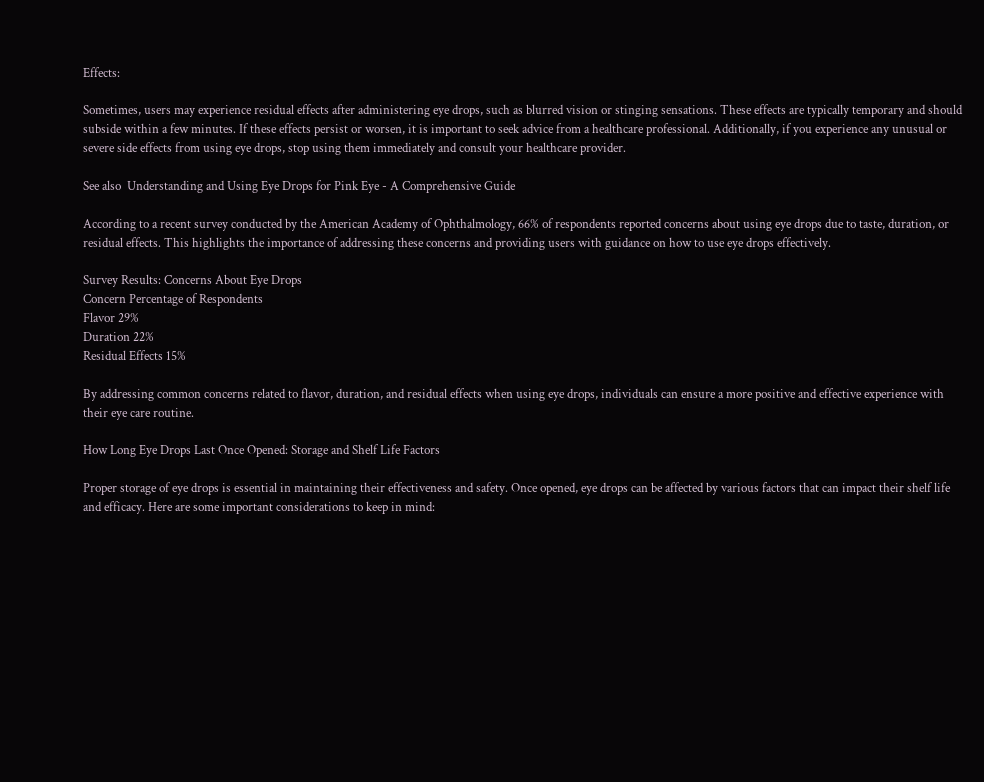Effects:

Sometimes, users may experience residual effects after administering eye drops, such as blurred vision or stinging sensations. These effects are typically temporary and should subside within a few minutes. If these effects persist or worsen, it is important to seek advice from a healthcare professional. Additionally, if you experience any unusual or severe side effects from using eye drops, stop using them immediately and consult your healthcare provider.

See also  Understanding and Using Eye Drops for Pink Eye - A Comprehensive Guide

According to a recent survey conducted by the American Academy of Ophthalmology, 66% of respondents reported concerns about using eye drops due to taste, duration, or residual effects. This highlights the importance of addressing these concerns and providing users with guidance on how to use eye drops effectively.

Survey Results: Concerns About Eye Drops
Concern Percentage of Respondents
Flavor 29%
Duration 22%
Residual Effects 15%

By addressing common concerns related to flavor, duration, and residual effects when using eye drops, individuals can ensure a more positive and effective experience with their eye care routine.

How Long Eye Drops Last Once Opened: Storage and Shelf Life Factors

Proper storage of eye drops is essential in maintaining their effectiveness and safety. Once opened, eye drops can be affected by various factors that can impact their shelf life and efficacy. Here are some important considerations to keep in mind: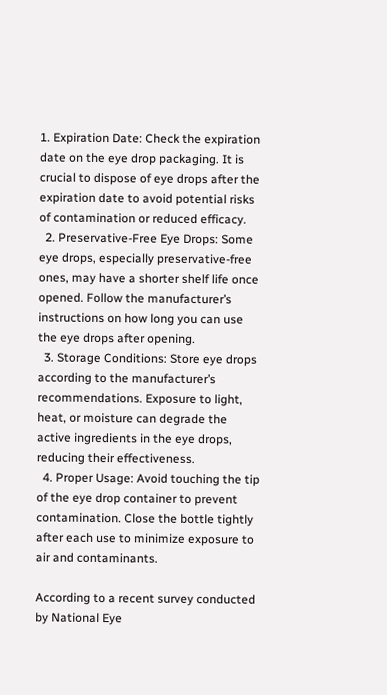1. Expiration Date: Check the expiration date on the eye drop packaging. It is crucial to dispose of eye drops after the expiration date to avoid potential risks of contamination or reduced efficacy.
  2. Preservative-Free Eye Drops: Some eye drops, especially preservative-free ones, may have a shorter shelf life once opened. Follow the manufacturer’s instructions on how long you can use the eye drops after opening.
  3. Storage Conditions: Store eye drops according to the manufacturer’s recommendations. Exposure to light, heat, or moisture can degrade the active ingredients in the eye drops, reducing their effectiveness.
  4. Proper Usage: Avoid touching the tip of the eye drop container to prevent contamination. Close the bottle tightly after each use to minimize exposure to air and contaminants.

According to a recent survey conducted by National Eye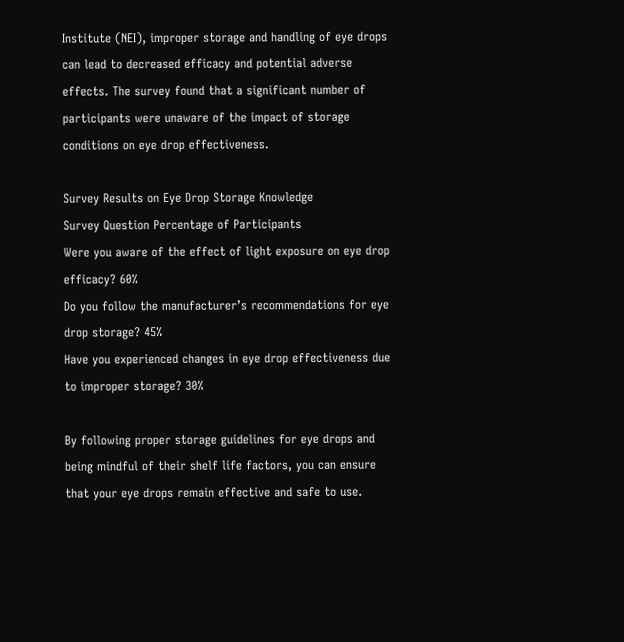Institute (NEI), improper storage and handling of eye drops can lead to decreased efficacy and potential adverse effects. The survey found that a significant number of participants were unaware of the impact of storage conditions on eye drop effectiveness.

Survey Results on Eye Drop Storage Knowledge
Survey Question Percentage of Participants
Were you aware of the effect of light exposure on eye drop efficacy? 60%
Do you follow the manufacturer’s recommendations for eye drop storage? 45%
Have you experienced changes in eye drop effectiveness due to improper storage? 30%

By following proper storage guidelines for eye drops and being mindful of their shelf life factors, you can ensure that your eye drops remain effective and safe to use.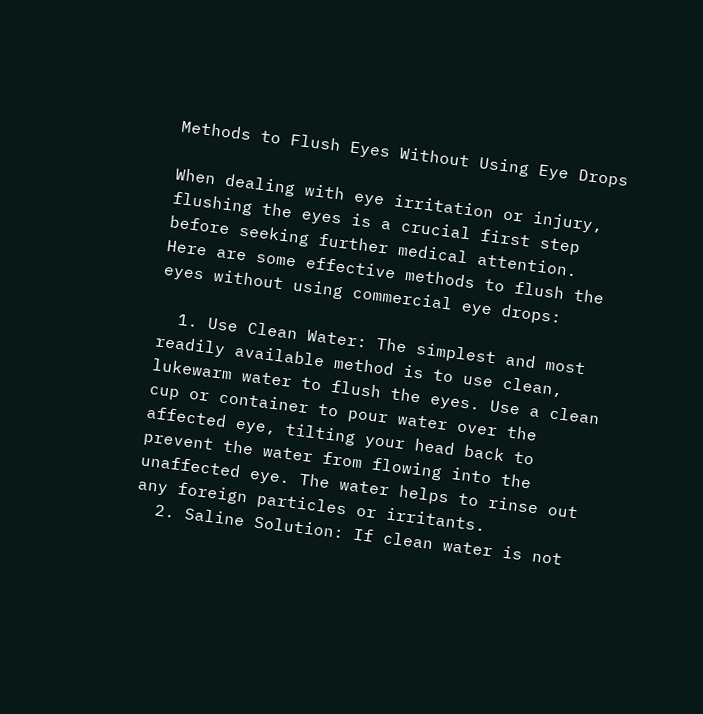Methods to Flush Eyes Without Using Eye Drops

When dealing with eye irritation or injury, flushing the eyes is a crucial first step before seeking further medical attention. Here are some effective methods to flush the eyes without using commercial eye drops:

  1. Use Clean Water: The simplest and most readily available method is to use clean, lukewarm water to flush the eyes. Use a clean cup or container to pour water over the affected eye, tilting your head back to prevent the water from flowing into the unaffected eye. The water helps to rinse out any foreign particles or irritants.
  2. Saline Solution: If clean water is not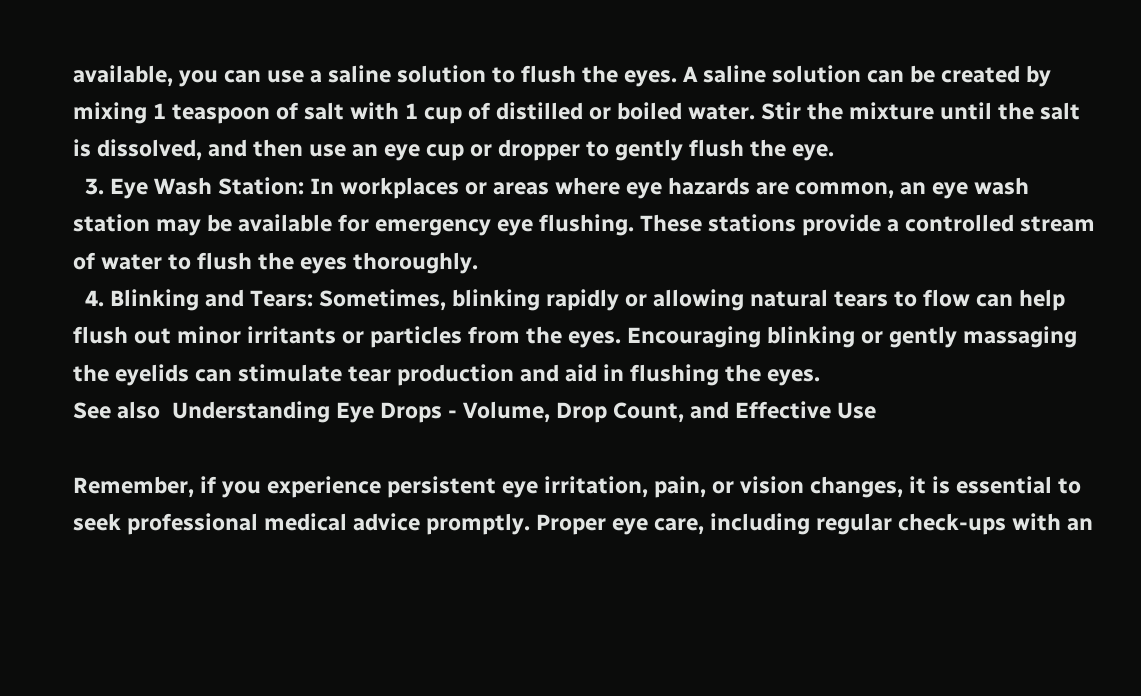available, you can use a saline solution to flush the eyes. A saline solution can be created by mixing 1 teaspoon of salt with 1 cup of distilled or boiled water. Stir the mixture until the salt is dissolved, and then use an eye cup or dropper to gently flush the eye.
  3. Eye Wash Station: In workplaces or areas where eye hazards are common, an eye wash station may be available for emergency eye flushing. These stations provide a controlled stream of water to flush the eyes thoroughly.
  4. Blinking and Tears: Sometimes, blinking rapidly or allowing natural tears to flow can help flush out minor irritants or particles from the eyes. Encouraging blinking or gently massaging the eyelids can stimulate tear production and aid in flushing the eyes.
See also  Understanding Eye Drops - Volume, Drop Count, and Effective Use

Remember, if you experience persistent eye irritation, pain, or vision changes, it is essential to seek professional medical advice promptly. Proper eye care, including regular check-ups with an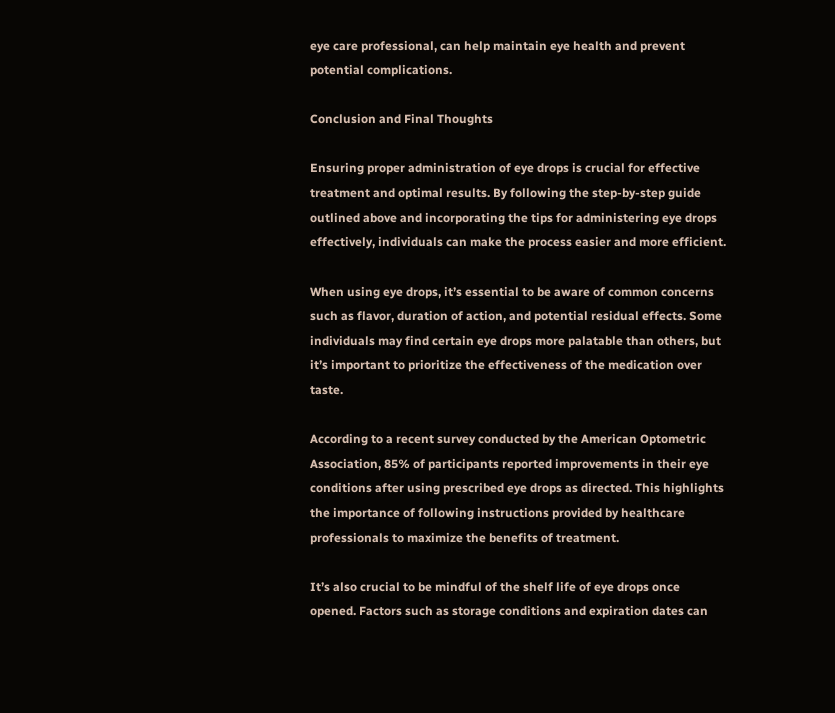eye care professional, can help maintain eye health and prevent potential complications.

Conclusion and Final Thoughts

Ensuring proper administration of eye drops is crucial for effective treatment and optimal results. By following the step-by-step guide outlined above and incorporating the tips for administering eye drops effectively, individuals can make the process easier and more efficient.

When using eye drops, it’s essential to be aware of common concerns such as flavor, duration of action, and potential residual effects. Some individuals may find certain eye drops more palatable than others, but it’s important to prioritize the effectiveness of the medication over taste.

According to a recent survey conducted by the American Optometric Association, 85% of participants reported improvements in their eye conditions after using prescribed eye drops as directed. This highlights the importance of following instructions provided by healthcare professionals to maximize the benefits of treatment.

It’s also crucial to be mindful of the shelf life of eye drops once opened. Factors such as storage conditions and expiration dates can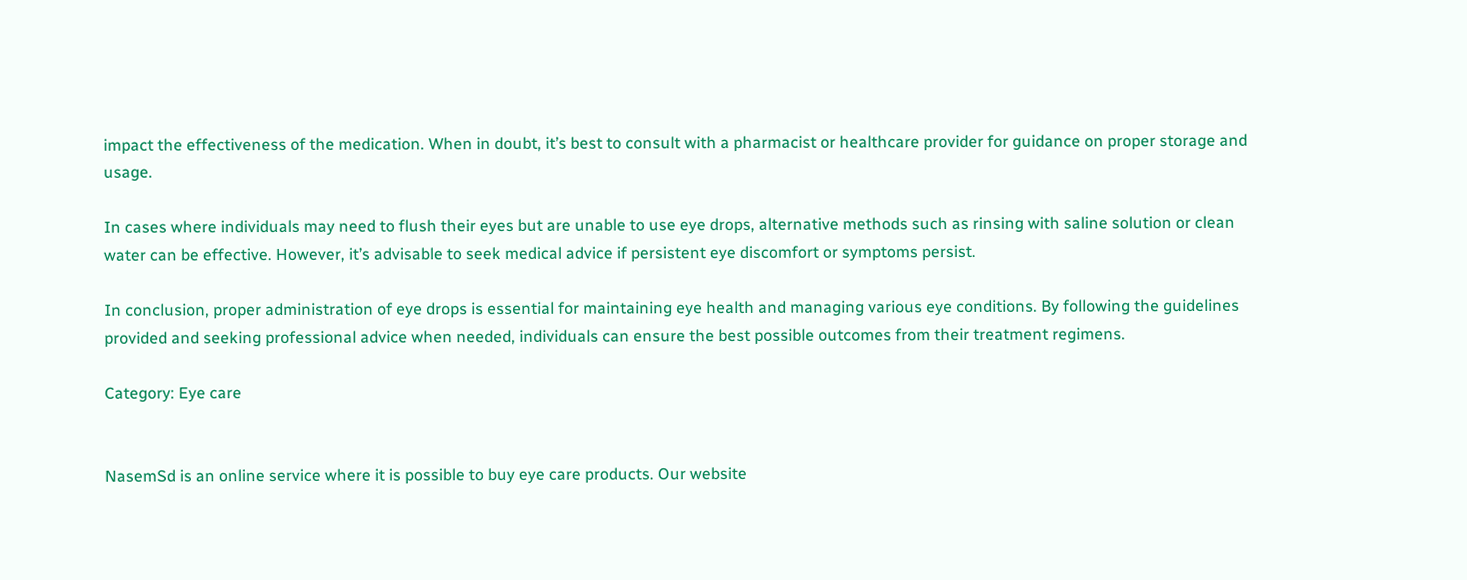impact the effectiveness of the medication. When in doubt, it’s best to consult with a pharmacist or healthcare provider for guidance on proper storage and usage.

In cases where individuals may need to flush their eyes but are unable to use eye drops, alternative methods such as rinsing with saline solution or clean water can be effective. However, it’s advisable to seek medical advice if persistent eye discomfort or symptoms persist.

In conclusion, proper administration of eye drops is essential for maintaining eye health and managing various eye conditions. By following the guidelines provided and seeking professional advice when needed, individuals can ensure the best possible outcomes from their treatment regimens.

Category: Eye care


NasemSd is an online service where it is possible to buy eye care products. Our website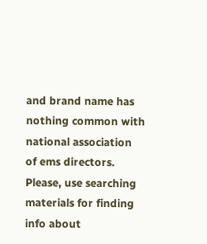and brand name has nothing common with national association of ems directors. Please, use searching materials for finding info about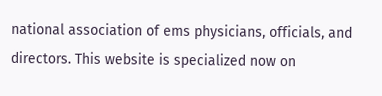national association of ems physicians, officials, and directors. This website is specialized now on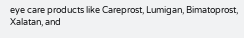eye care products like Careprost, Lumigan, Bimatoprost, Xalatan, and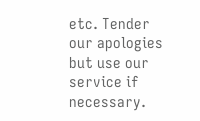etc. Tender our apologies but use our service if necessary.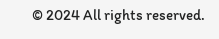© 2024 All rights reserved.